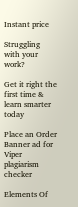Instant price

Struggling with your work?

Get it right the first time & learn smarter today

Place an Order
Banner ad for Viper plagiarism checker

Elements Of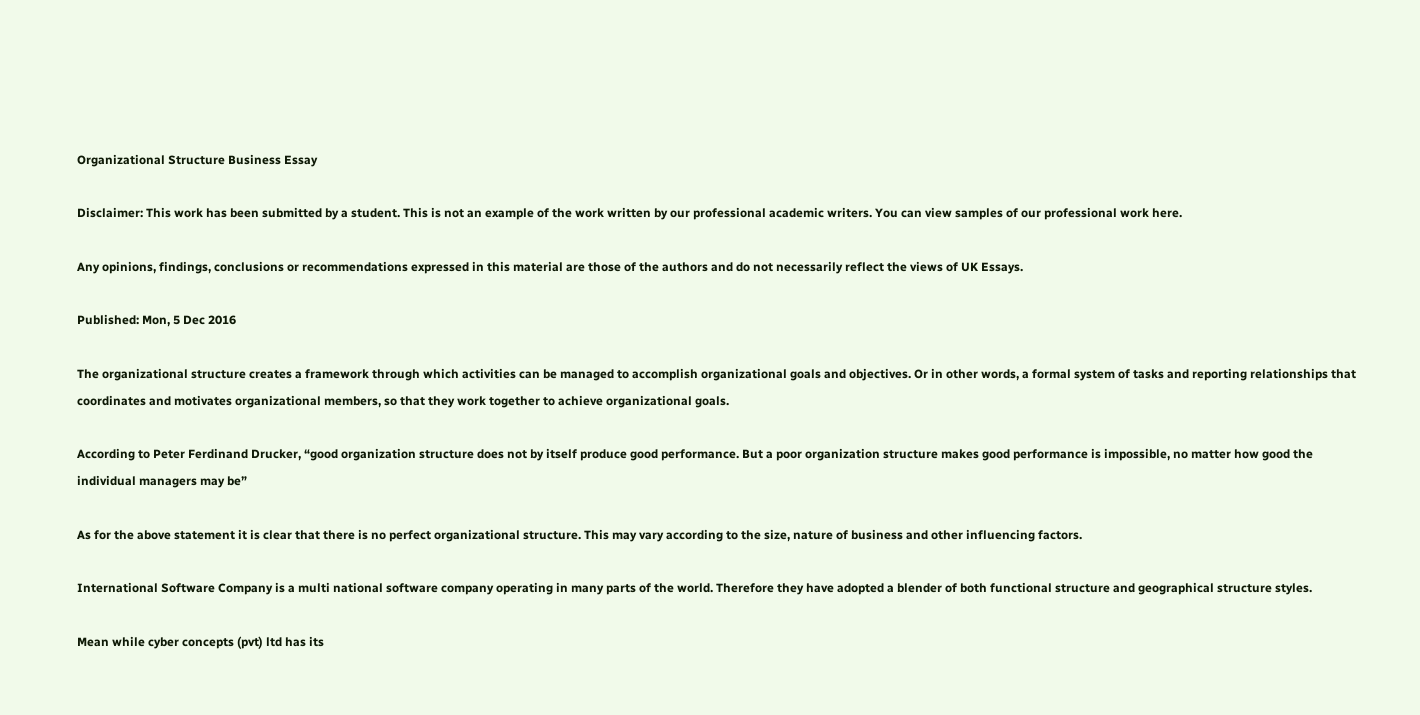Organizational Structure Business Essay

Disclaimer: This work has been submitted by a student. This is not an example of the work written by our professional academic writers. You can view samples of our professional work here.

Any opinions, findings, conclusions or recommendations expressed in this material are those of the authors and do not necessarily reflect the views of UK Essays.

Published: Mon, 5 Dec 2016

The organizational structure creates a framework through which activities can be managed to accomplish organizational goals and objectives. Or in other words, a formal system of tasks and reporting relationships that coordinates and motivates organizational members, so that they work together to achieve organizational goals.

According to Peter Ferdinand Drucker, “good organization structure does not by itself produce good performance. But a poor organization structure makes good performance is impossible, no matter how good the individual managers may be”

As for the above statement it is clear that there is no perfect organizational structure. This may vary according to the size, nature of business and other influencing factors.

International Software Company is a multi national software company operating in many parts of the world. Therefore they have adopted a blender of both functional structure and geographical structure styles.

Mean while cyber concepts (pvt) ltd has its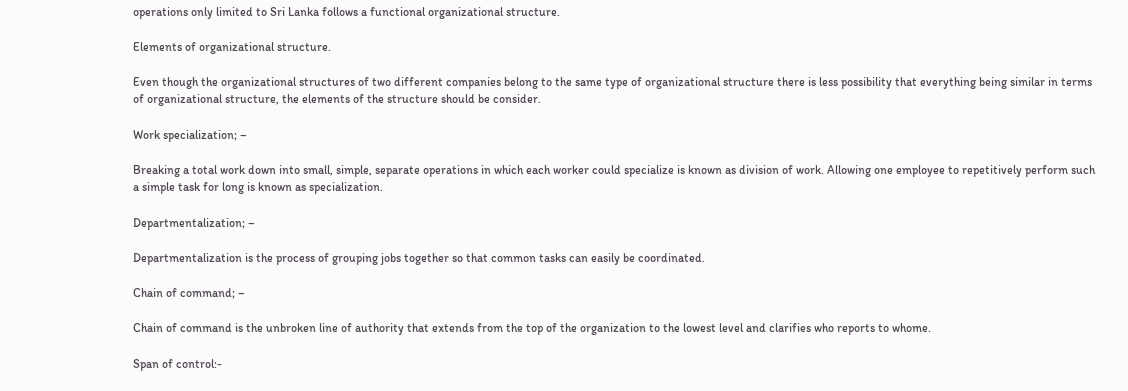operations only limited to Sri Lanka follows a functional organizational structure.

Elements of organizational structure.

Even though the organizational structures of two different companies belong to the same type of organizational structure there is less possibility that everything being similar in terms of organizational structure, the elements of the structure should be consider.

Work specialization; –

Breaking a total work down into small, simple, separate operations in which each worker could specialize is known as division of work. Allowing one employee to repetitively perform such a simple task for long is known as specialization.

Departmentalization; –

Departmentalization is the process of grouping jobs together so that common tasks can easily be coordinated.

Chain of command; –

Chain of command is the unbroken line of authority that extends from the top of the organization to the lowest level and clarifies who reports to whome.

Span of control:-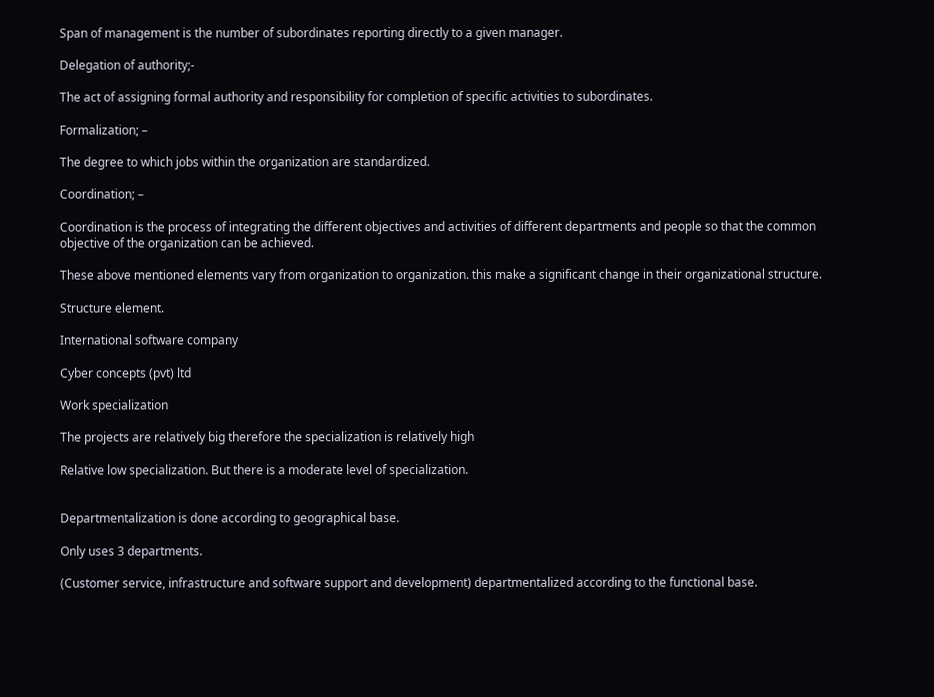Span of management is the number of subordinates reporting directly to a given manager.

Delegation of authority;-

The act of assigning formal authority and responsibility for completion of specific activities to subordinates.

Formalization; –

The degree to which jobs within the organization are standardized.

Coordination; –

Coordination is the process of integrating the different objectives and activities of different departments and people so that the common objective of the organization can be achieved.

These above mentioned elements vary from organization to organization. this make a significant change in their organizational structure.

Structure element.

International software company

Cyber concepts (pvt) ltd

Work specialization

The projects are relatively big therefore the specialization is relatively high

Relative low specialization. But there is a moderate level of specialization.


Departmentalization is done according to geographical base.

Only uses 3 departments.

(Customer service, infrastructure and software support and development) departmentalized according to the functional base.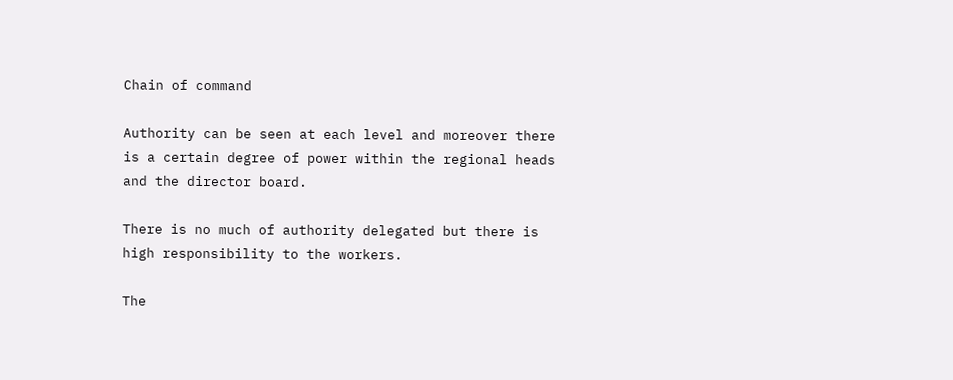Chain of command

Authority can be seen at each level and moreover there is a certain degree of power within the regional heads and the director board.

There is no much of authority delegated but there is high responsibility to the workers.

The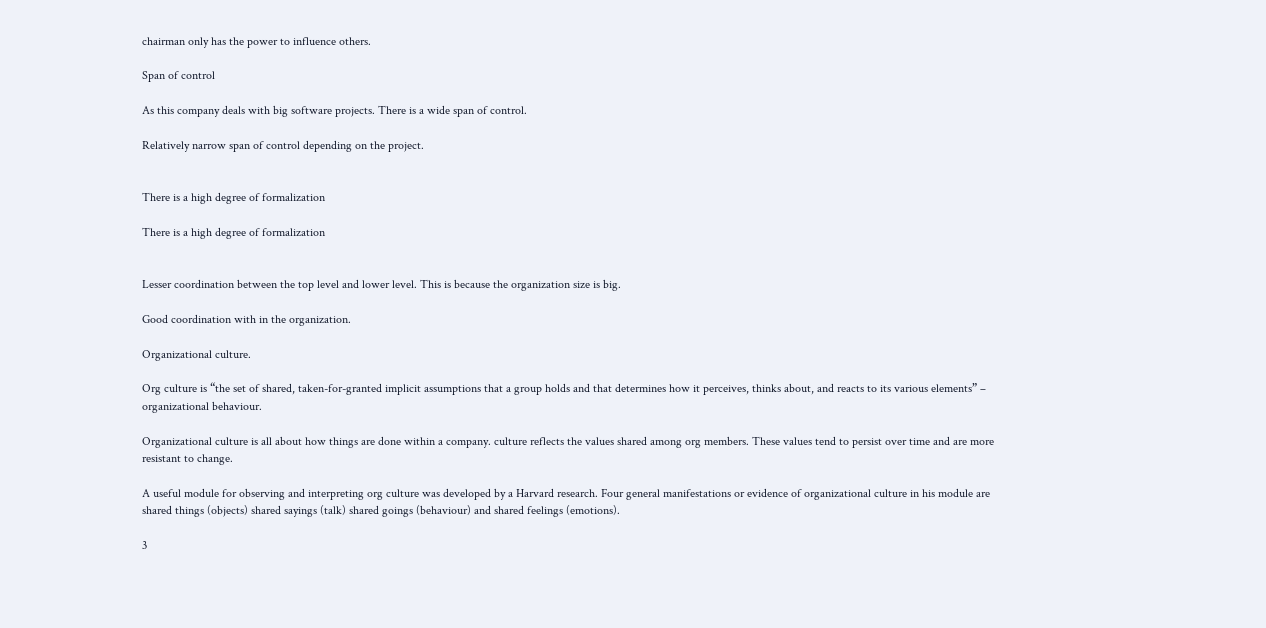chairman only has the power to influence others.

Span of control

As this company deals with big software projects. There is a wide span of control.

Relatively narrow span of control depending on the project.


There is a high degree of formalization

There is a high degree of formalization


Lesser coordination between the top level and lower level. This is because the organization size is big.

Good coordination with in the organization.

Organizational culture.

Org culture is “the set of shared, taken-for-granted implicit assumptions that a group holds and that determines how it perceives, thinks about, and reacts to its various elements” – organizational behaviour.

Organizational culture is all about how things are done within a company. culture reflects the values shared among org members. These values tend to persist over time and are more resistant to change.

A useful module for observing and interpreting org culture was developed by a Harvard research. Four general manifestations or evidence of organizational culture in his module are shared things (objects) shared sayings (talk) shared goings (behaviour) and shared feelings (emotions).

3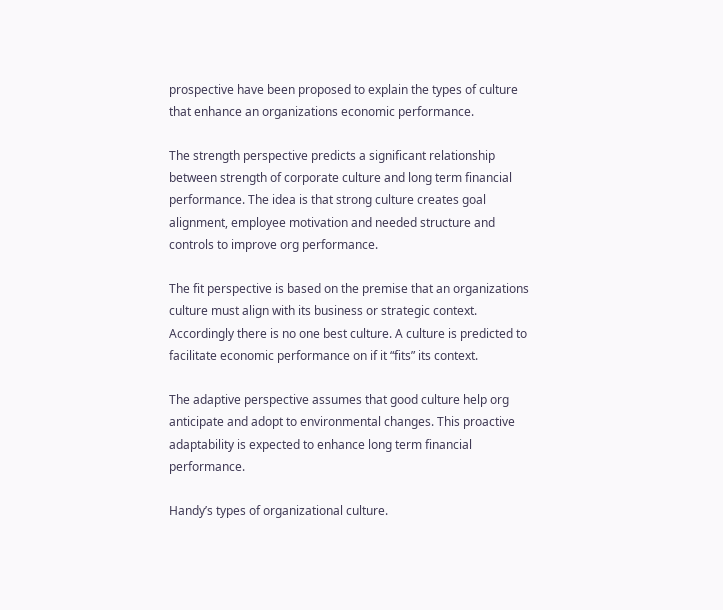prospective have been proposed to explain the types of culture that enhance an organizations economic performance.

The strength perspective predicts a significant relationship between strength of corporate culture and long term financial performance. The idea is that strong culture creates goal alignment, employee motivation and needed structure and controls to improve org performance.

The fit perspective is based on the premise that an organizations culture must align with its business or strategic context. Accordingly there is no one best culture. A culture is predicted to facilitate economic performance on if it “fits” its context.

The adaptive perspective assumes that good culture help org anticipate and adopt to environmental changes. This proactive adaptability is expected to enhance long term financial performance.

Handy’s types of organizational culture.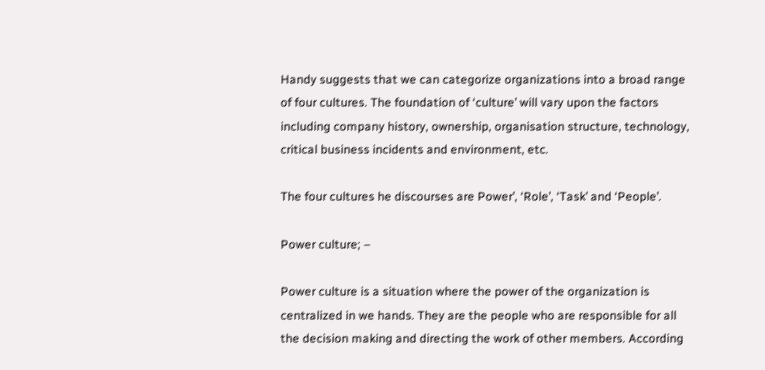Handy suggests that we can categorize organizations into a broad range of four cultures. The foundation of ‘culture’ will vary upon the factors including company history, ownership, organisation structure, technology, critical business incidents and environment, etc.

The four cultures he discourses are Power’, ‘Role’, ‘Task’ and ‘People’.

Power culture; –

Power culture is a situation where the power of the organization is centralized in we hands. They are the people who are responsible for all the decision making and directing the work of other members. According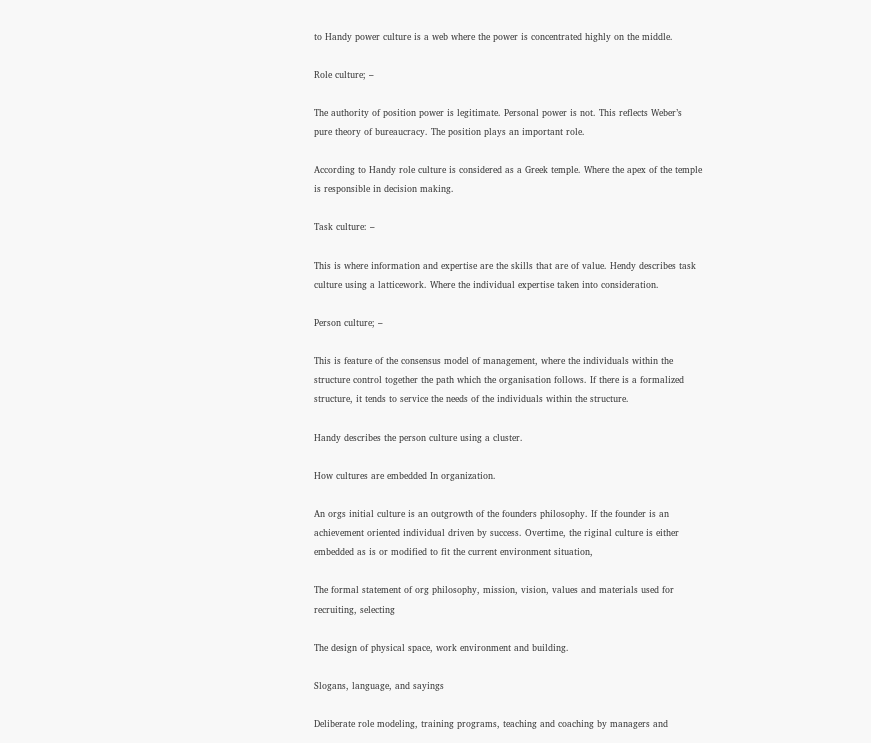to Handy power culture is a web where the power is concentrated highly on the middle.

Role culture; –

The authority of position power is legitimate. Personal power is not. This reflects Weber’s pure theory of bureaucracy. The position plays an important role.

According to Handy role culture is considered as a Greek temple. Where the apex of the temple is responsible in decision making.

Task culture: –

This is where information and expertise are the skills that are of value. Hendy describes task culture using a latticework. Where the individual expertise taken into consideration.

Person culture; –

This is feature of the consensus model of management, where the individuals within the structure control together the path which the organisation follows. If there is a formalized structure, it tends to service the needs of the individuals within the structure.

Handy describes the person culture using a cluster.

How cultures are embedded In organization.

An orgs initial culture is an outgrowth of the founders philosophy. If the founder is an achievement oriented individual driven by success. Overtime, the riginal culture is either embedded as is or modified to fit the current environment situation,

The formal statement of org philosophy, mission, vision, values and materials used for recruiting, selecting

The design of physical space, work environment and building.

Slogans, language, and sayings

Deliberate role modeling, training programs, teaching and coaching by managers and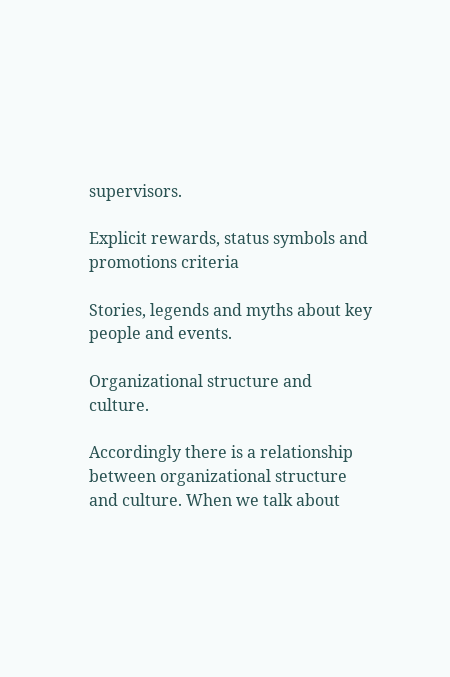supervisors.

Explicit rewards, status symbols and promotions criteria

Stories, legends and myths about key people and events.

Organizational structure and culture.

Accordingly there is a relationship between organizational structure and culture. When we talk about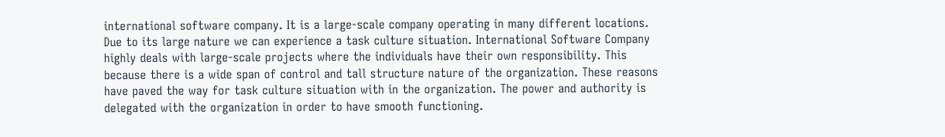international software company. It is a large-scale company operating in many different locations. Due to its large nature we can experience a task culture situation. International Software Company highly deals with large-scale projects where the individuals have their own responsibility. This because there is a wide span of control and tall structure nature of the organization. These reasons have paved the way for task culture situation with in the organization. The power and authority is delegated with the organization in order to have smooth functioning.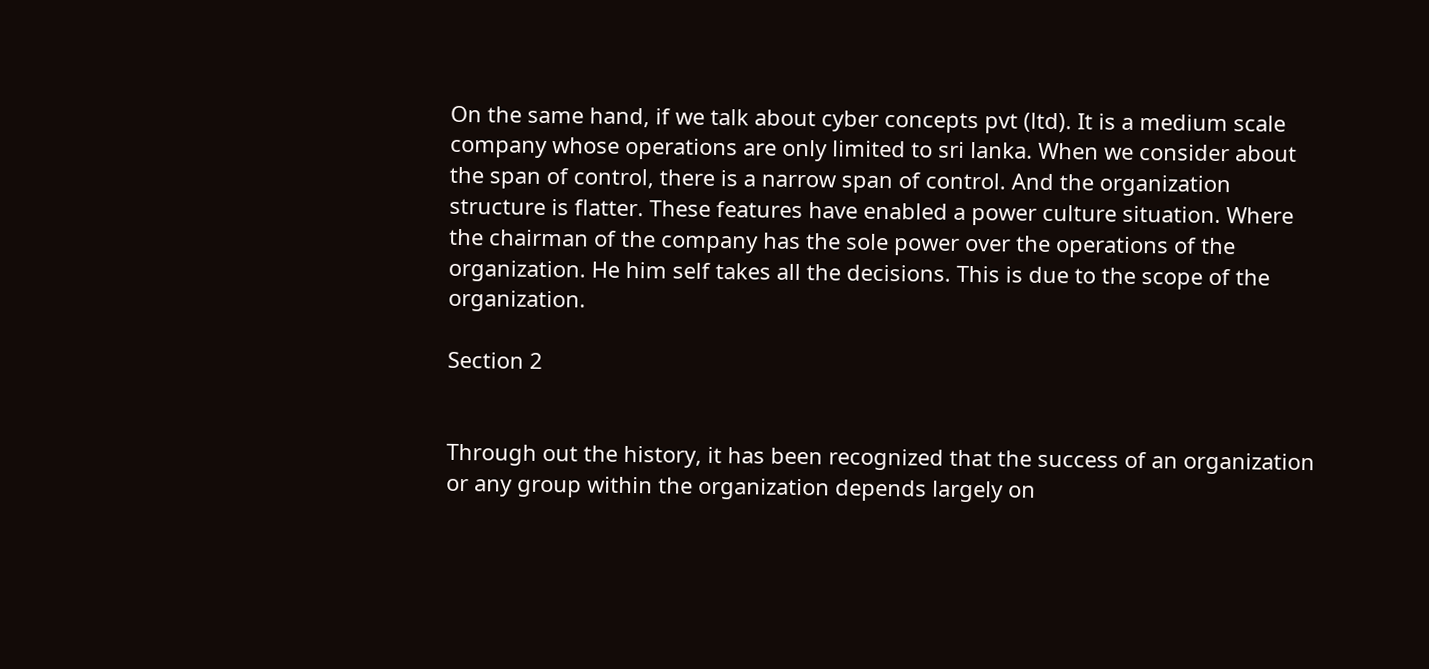On the same hand, if we talk about cyber concepts pvt (ltd). It is a medium scale company whose operations are only limited to sri lanka. When we consider about the span of control, there is a narrow span of control. And the organization structure is flatter. These features have enabled a power culture situation. Where the chairman of the company has the sole power over the operations of the organization. He him self takes all the decisions. This is due to the scope of the organization.

Section 2


Through out the history, it has been recognized that the success of an organization or any group within the organization depends largely on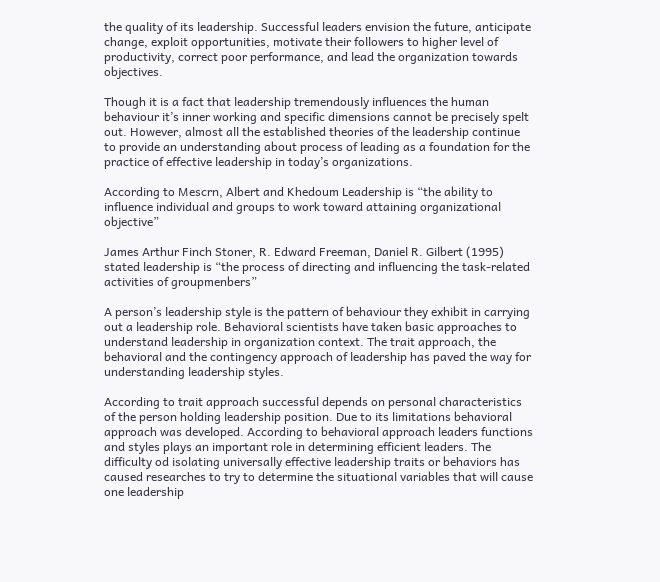the quality of its leadership. Successful leaders envision the future, anticipate change, exploit opportunities, motivate their followers to higher level of productivity, correct poor performance, and lead the organization towards objectives.

Though it is a fact that leadership tremendously influences the human behaviour it’s inner working and specific dimensions cannot be precisely spelt out. However, almost all the established theories of the leadership continue to provide an understanding about process of leading as a foundation for the practice of effective leadership in today’s organizations.

According to Mescrn, Albert and Khedoum Leadership is “the ability to influence individual and groups to work toward attaining organizational objective”

James Arthur Finch Stoner, R. Edward Freeman, Daniel R. Gilbert (1995) stated leadership is “the process of directing and influencing the task-related activities of groupmenbers”

A person’s leadership style is the pattern of behaviour they exhibit in carrying out a leadership role. Behavioral scientists have taken basic approaches to understand leadership in organization context. The trait approach, the behavioral and the contingency approach of leadership has paved the way for understanding leadership styles.

According to trait approach successful depends on personal characteristics of the person holding leadership position. Due to its limitations behavioral approach was developed. According to behavioral approach leaders functions and styles plays an important role in determining efficient leaders. The difficulty od isolating universally effective leadership traits or behaviors has caused researches to try to determine the situational variables that will cause one leadership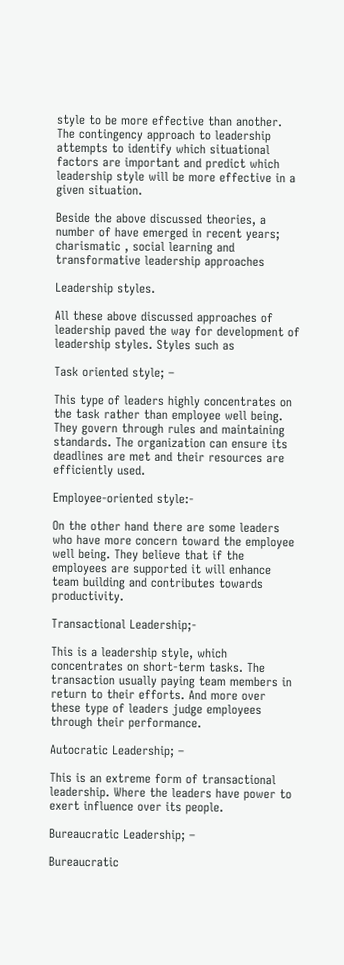style to be more effective than another. The contingency approach to leadership attempts to identify which situational factors are important and predict which leadership style will be more effective in a given situation.

Beside the above discussed theories, a number of have emerged in recent years; charismatic , social learning and transformative leadership approaches

Leadership styles.

All these above discussed approaches of leadership paved the way for development of leadership styles. Styles such as

Task oriented style; –

This type of leaders highly concentrates on the task rather than employee well being. They govern through rules and maintaining standards. The organization can ensure its deadlines are met and their resources are efficiently used.

Employee-oriented style:-

On the other hand there are some leaders who have more concern toward the employee well being. They believe that if the employees are supported it will enhance team building and contributes towards productivity.

Transactional Leadership;-

This is a leadership style, which concentrates on short-term tasks. The transaction usually paying team members in return to their efforts. And more over these type of leaders judge employees through their performance.

Autocratic Leadership; –

This is an extreme form of transactional leadership. Where the leaders have power to exert influence over its people.

Bureaucratic Leadership; –

Bureaucratic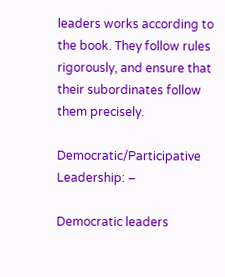leaders works according to the book. They follow rules rigorously, and ensure that their subordinates follow them precisely.

Democratic/Participative Leadership: –

Democratic leaders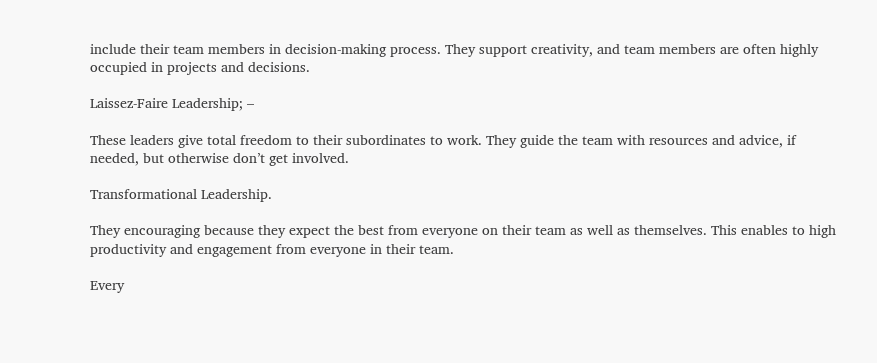include their team members in decision-making process. They support creativity, and team members are often highly occupied in projects and decisions.

Laissez-Faire Leadership; –

These leaders give total freedom to their subordinates to work. They guide the team with resources and advice, if needed, but otherwise don’t get involved.

Transformational Leadership.

They encouraging because they expect the best from everyone on their team as well as themselves. This enables to high productivity and engagement from everyone in their team.

Every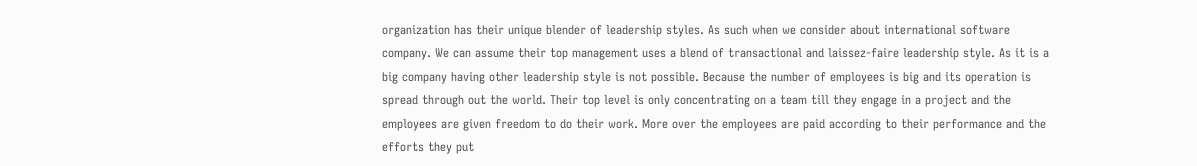organization has their unique blender of leadership styles. As such when we consider about international software company. We can assume their top management uses a blend of transactional and laissez-faire leadership style. As it is a big company having other leadership style is not possible. Because the number of employees is big and its operation is spread through out the world. Their top level is only concentrating on a team till they engage in a project and the employees are given freedom to do their work. More over the employees are paid according to their performance and the efforts they put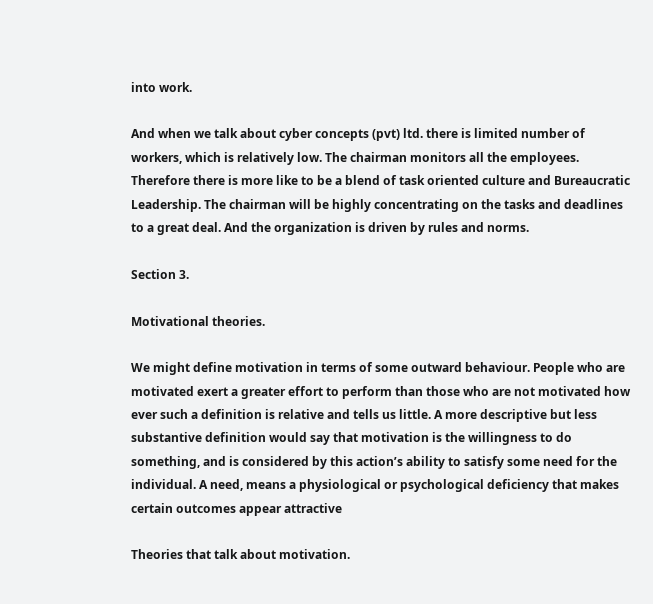into work.

And when we talk about cyber concepts (pvt) ltd. there is limited number of workers, which is relatively low. The chairman monitors all the employees. Therefore there is more like to be a blend of task oriented culture and Bureaucratic Leadership. The chairman will be highly concentrating on the tasks and deadlines to a great deal. And the organization is driven by rules and norms.

Section 3.

Motivational theories.

We might define motivation in terms of some outward behaviour. People who are motivated exert a greater effort to perform than those who are not motivated how ever such a definition is relative and tells us little. A more descriptive but less substantive definition would say that motivation is the willingness to do something, and is considered by this action’s ability to satisfy some need for the individual. A need, means a physiological or psychological deficiency that makes certain outcomes appear attractive

Theories that talk about motivation.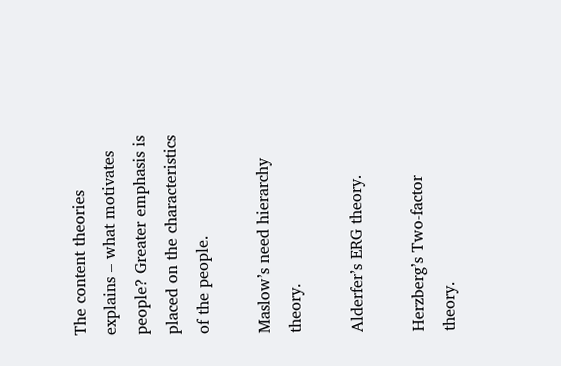The content theories explains – what motivates people? Greater emphasis is placed on the characteristics of the people.

Maslow’s need hierarchy theory.

Alderfer’s ERG theory.

Herzberg’s Two-factor theory.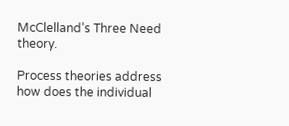McClelland’s Three Need theory.

Process theories address how does the individual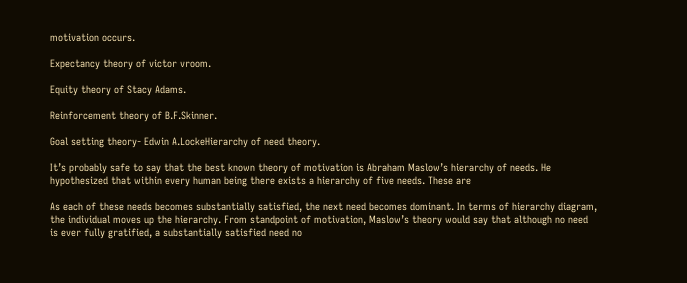motivation occurs.

Expectancy theory of victor vroom.

Equity theory of Stacy Adams.

Reinforcement theory of B.F.Skinner.

Goal setting theory- Edwin A.LockeHierarchy of need theory.

It’s probably safe to say that the best known theory of motivation is Abraham Maslow’s hierarchy of needs. He hypothesized that within every human being there exists a hierarchy of five needs. These are

As each of these needs becomes substantially satisfied, the next need becomes dominant. In terms of hierarchy diagram, the individual moves up the hierarchy. From standpoint of motivation, Maslow’s theory would say that although no need is ever fully gratified, a substantially satisfied need no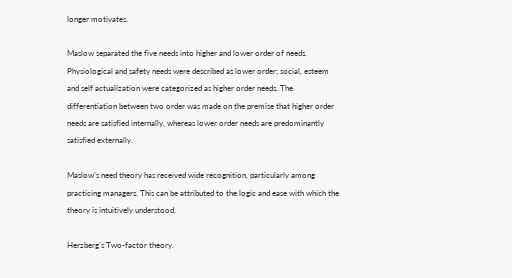longer motivates.

Maslow separated the five needs into higher and lower order of needs. Physiological and safety needs were described as lower order; social, esteem and self actualization were categorized as higher order needs. The differentiation between two order was made on the premise that higher order needs are satisfied internally, whereas lower order needs are predominantly satisfied externally.

Maslow’s need theory has received wide recognition, particularly among practicing managers. This can be attributed to the logic and ease with which the theory is intuitively understood.

Herzberg’s Two-factor theory.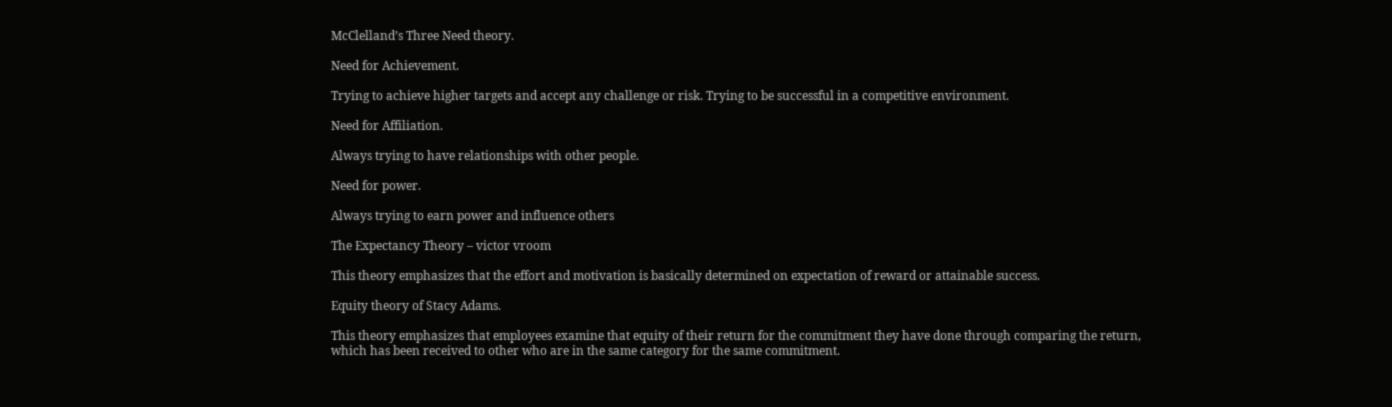McClelland’s Three Need theory.

Need for Achievement.

Trying to achieve higher targets and accept any challenge or risk. Trying to be successful in a competitive environment.

Need for Affiliation.

Always trying to have relationships with other people.

Need for power.

Always trying to earn power and influence others

The Expectancy Theory – victor vroom

This theory emphasizes that the effort and motivation is basically determined on expectation of reward or attainable success.

Equity theory of Stacy Adams.

This theory emphasizes that employees examine that equity of their return for the commitment they have done through comparing the return, which has been received to other who are in the same category for the same commitment.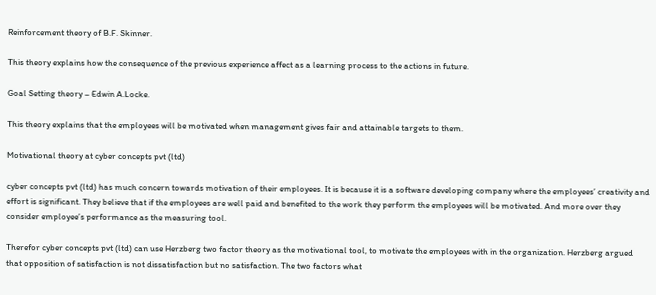Reinforcement theory of B.F. Skinner.

This theory explains how the consequence of the previous experience affect as a learning process to the actions in future.

Goal Setting theory – Edwin A.Locke.

This theory explains that the employees will be motivated when management gives fair and attainable targets to them.

Motivational theory at cyber concepts pvt (ltd)

cyber concepts pvt (ltd) has much concern towards motivation of their employees. It is because it is a software developing company where the employees’ creativity and effort is significant. They believe that if the employees are well paid and benefited to the work they perform the employees will be motivated. And more over they consider employee’s performance as the measuring tool.

Therefor cyber concepts pvt (ltd) can use Herzberg two factor theory as the motivational tool, to motivate the employees with in the organization. Herzberg argued that opposition of satisfaction is not dissatisfaction but no satisfaction. The two factors what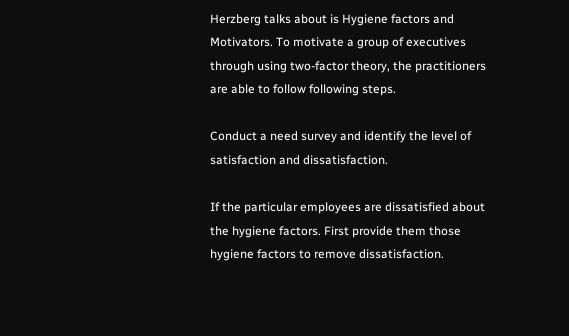Herzberg talks about is Hygiene factors and Motivators. To motivate a group of executives through using two-factor theory, the practitioners are able to follow following steps.

Conduct a need survey and identify the level of satisfaction and dissatisfaction.

If the particular employees are dissatisfied about the hygiene factors. First provide them those hygiene factors to remove dissatisfaction.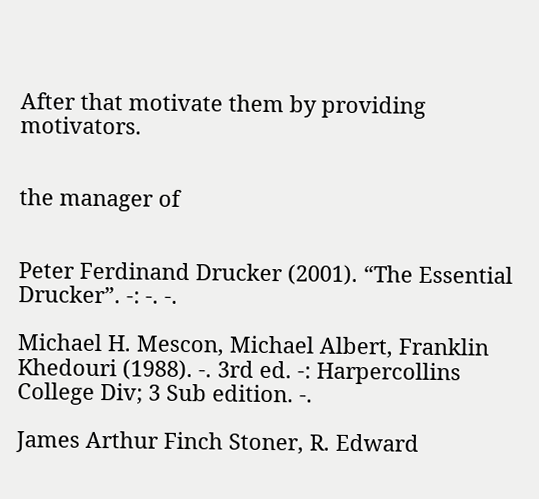After that motivate them by providing motivators.


the manager of


Peter Ferdinand Drucker (2001). “The Essential Drucker”. -: -. -.

Michael H. Mescon, Michael Albert, Franklin Khedouri (1988). -. 3rd ed. -: Harpercollins College Div; 3 Sub edition. -.

James Arthur Finch Stoner, R. Edward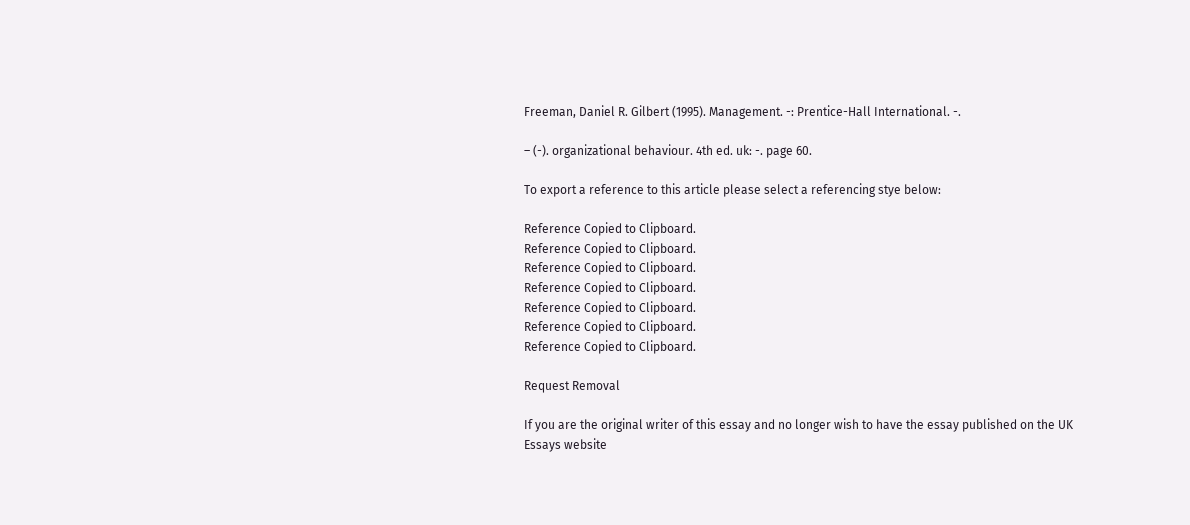Freeman, Daniel R. Gilbert (1995). Management. -: Prentice-Hall International. -.

– (-). organizational behaviour. 4th ed. uk: -. page 60.

To export a reference to this article please select a referencing stye below:

Reference Copied to Clipboard.
Reference Copied to Clipboard.
Reference Copied to Clipboard.
Reference Copied to Clipboard.
Reference Copied to Clipboard.
Reference Copied to Clipboard.
Reference Copied to Clipboard.

Request Removal

If you are the original writer of this essay and no longer wish to have the essay published on the UK Essays website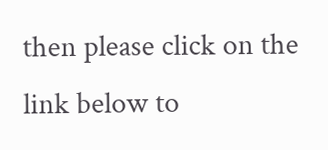then please click on the link below to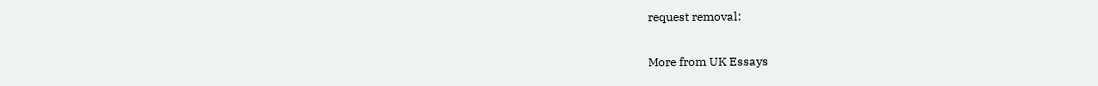request removal:

More from UK Essays